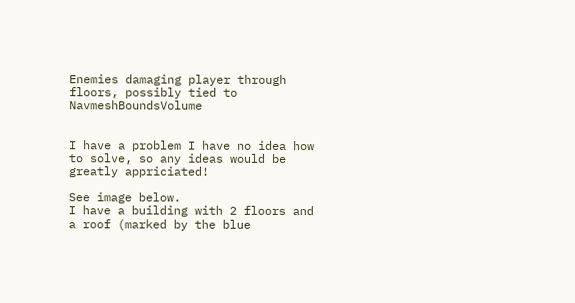Enemies damaging player through floors, possibly tied to NavmeshBoundsVolume


I have a problem I have no idea how to solve, so any ideas would be greatly appriciated!

See image below.
I have a building with 2 floors and a roof (marked by the blue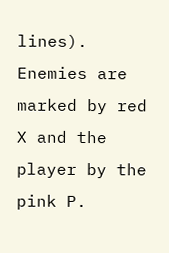lines). Enemies are marked by red X and the player by the pink P.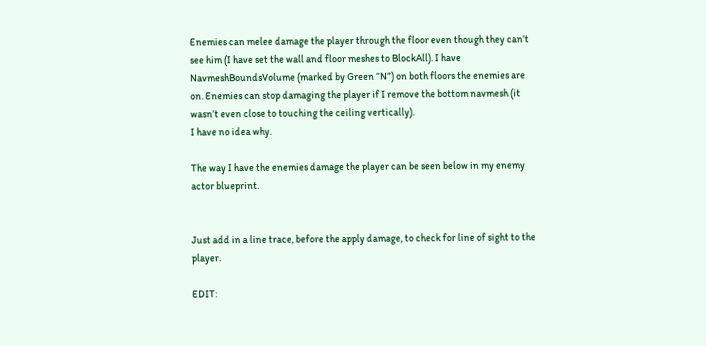Enemies can melee damage the player through the floor even though they can’t see him (I have set the wall and floor meshes to BlockAll). I have NavmeshBoundsVolume (marked by Green “N”) on both floors the enemies are on. Enemies can stop damaging the player if I remove the bottom navmesh (it wasn’t even close to touching the ceiling vertically).
I have no idea why.

The way I have the enemies damage the player can be seen below in my enemy actor blueprint.


Just add in a line trace, before the apply damage, to check for line of sight to the player.

EDIT: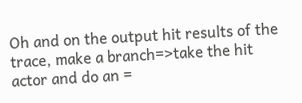Oh and on the output hit results of the trace, make a branch=>take the hit actor and do an =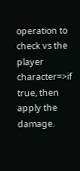operation to check vs the player character=>if true, then apply the damage.